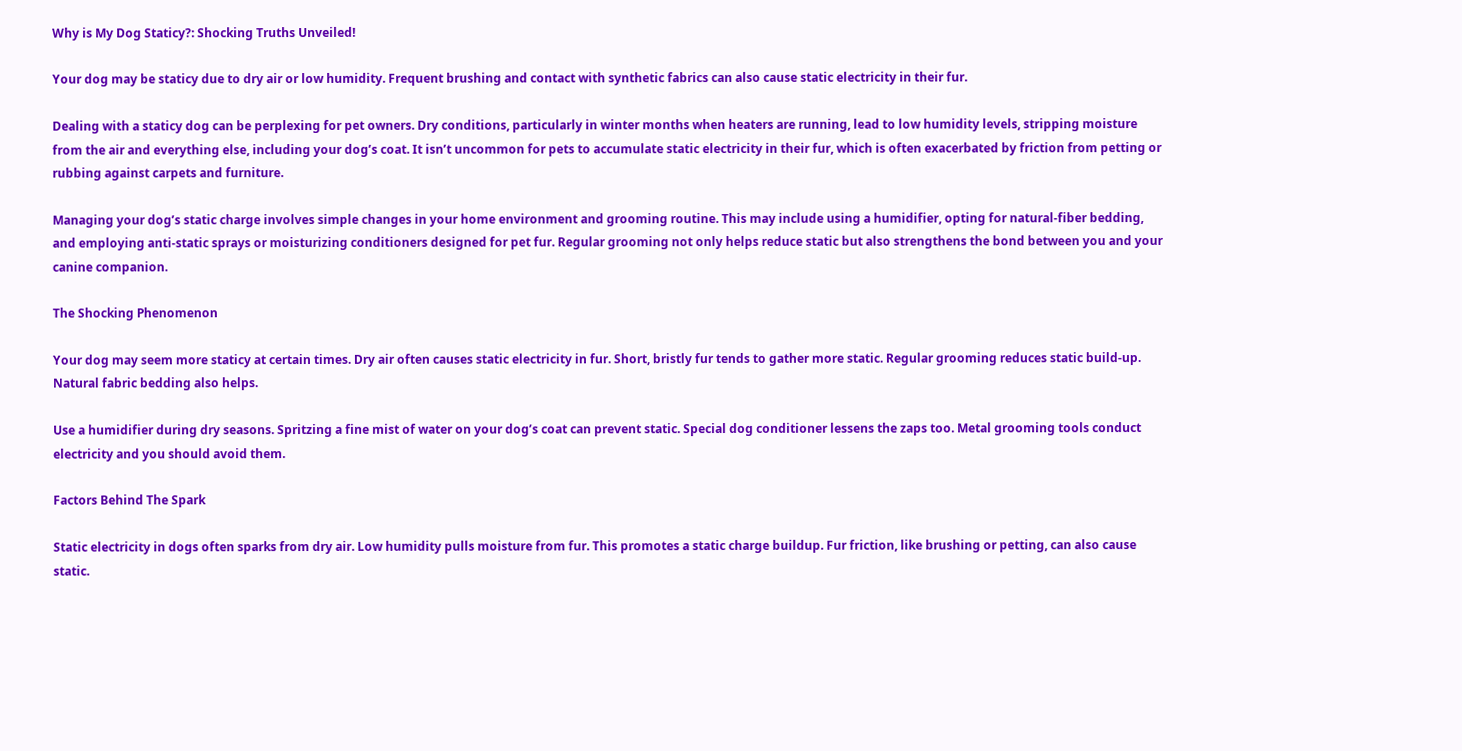Why is My Dog Staticy?: Shocking Truths Unveiled!

Your dog may be staticy due to dry air or low humidity. Frequent brushing and contact with synthetic fabrics can also cause static electricity in their fur.

Dealing with a staticy dog can be perplexing for pet owners. Dry conditions, particularly in winter months when heaters are running, lead to low humidity levels, stripping moisture from the air and everything else, including your dog’s coat. It isn’t uncommon for pets to accumulate static electricity in their fur, which is often exacerbated by friction from petting or rubbing against carpets and furniture.

Managing your dog’s static charge involves simple changes in your home environment and grooming routine. This may include using a humidifier, opting for natural-fiber bedding, and employing anti-static sprays or moisturizing conditioners designed for pet fur. Regular grooming not only helps reduce static but also strengthens the bond between you and your canine companion.

The Shocking Phenomenon

Your dog may seem more staticy at certain times. Dry air often causes static electricity in fur. Short, bristly fur tends to gather more static. Regular grooming reduces static build-up. Natural fabric bedding also helps.

Use a humidifier during dry seasons. Spritzing a fine mist of water on your dog’s coat can prevent static. Special dog conditioner lessens the zaps too. Metal grooming tools conduct electricity and you should avoid them.

Factors Behind The Spark

Static electricity in dogs often sparks from dry air. Low humidity pulls moisture from fur. This promotes a static charge buildup. Fur friction, like brushing or petting, can also cause static.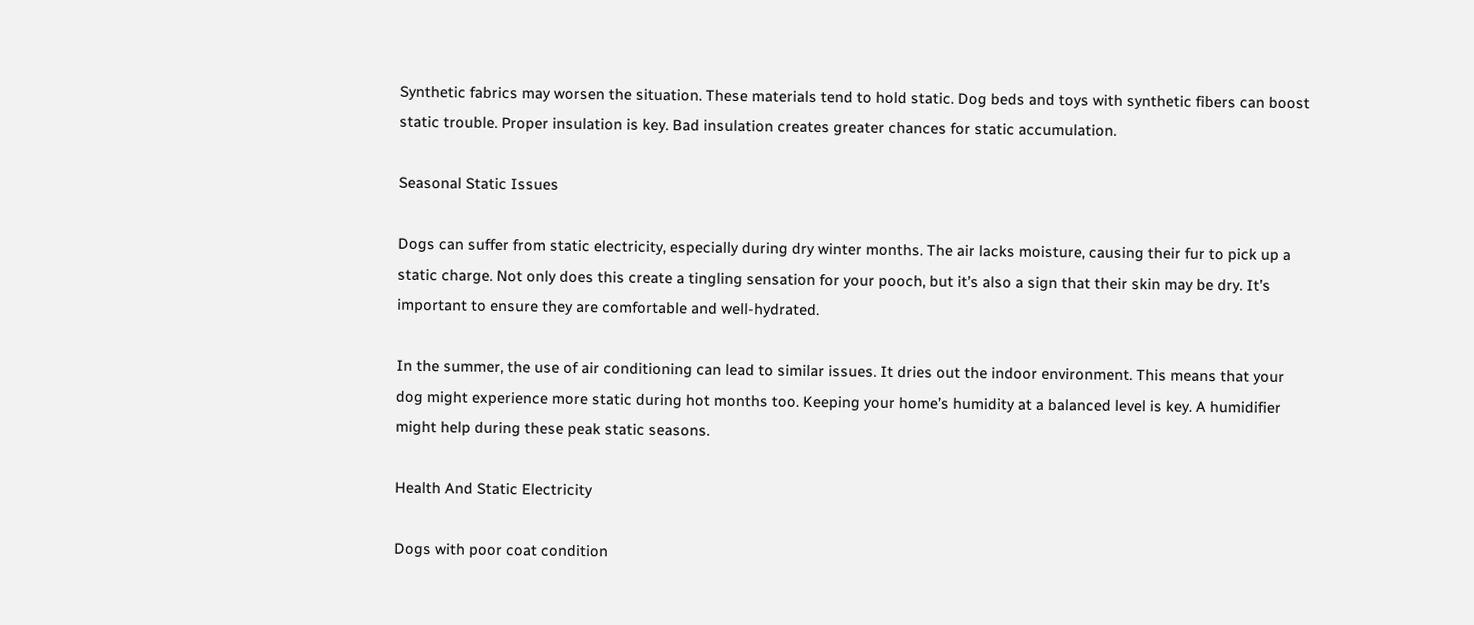Synthetic fabrics may worsen the situation. These materials tend to hold static. Dog beds and toys with synthetic fibers can boost static trouble. Proper insulation is key. Bad insulation creates greater chances for static accumulation.

Seasonal Static Issues

Dogs can suffer from static electricity, especially during dry winter months. The air lacks moisture, causing their fur to pick up a static charge. Not only does this create a tingling sensation for your pooch, but it’s also a sign that their skin may be dry. It’s important to ensure they are comfortable and well-hydrated.

In the summer, the use of air conditioning can lead to similar issues. It dries out the indoor environment. This means that your dog might experience more static during hot months too. Keeping your home’s humidity at a balanced level is key. A humidifier might help during these peak static seasons.

Health And Static Electricity

Dogs with poor coat condition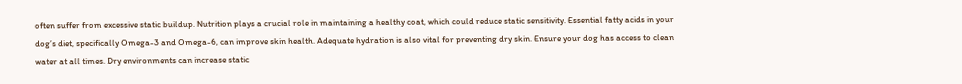often suffer from excessive static buildup. Nutrition plays a crucial role in maintaining a healthy coat, which could reduce static sensitivity. Essential fatty acids in your dog’s diet, specifically Omega-3 and Omega-6, can improve skin health. Adequate hydration is also vital for preventing dry skin. Ensure your dog has access to clean water at all times. Dry environments can increase static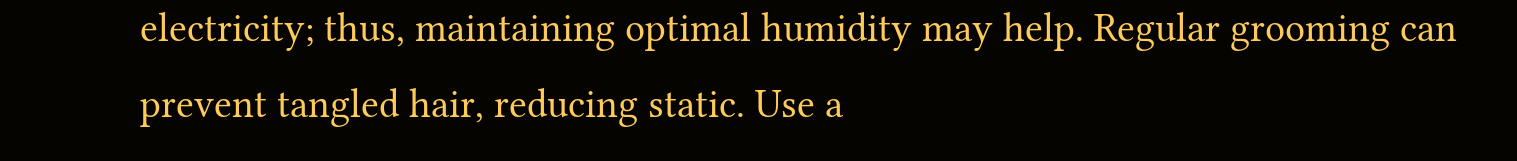electricity; thus, maintaining optimal humidity may help. Regular grooming can prevent tangled hair, reducing static. Use a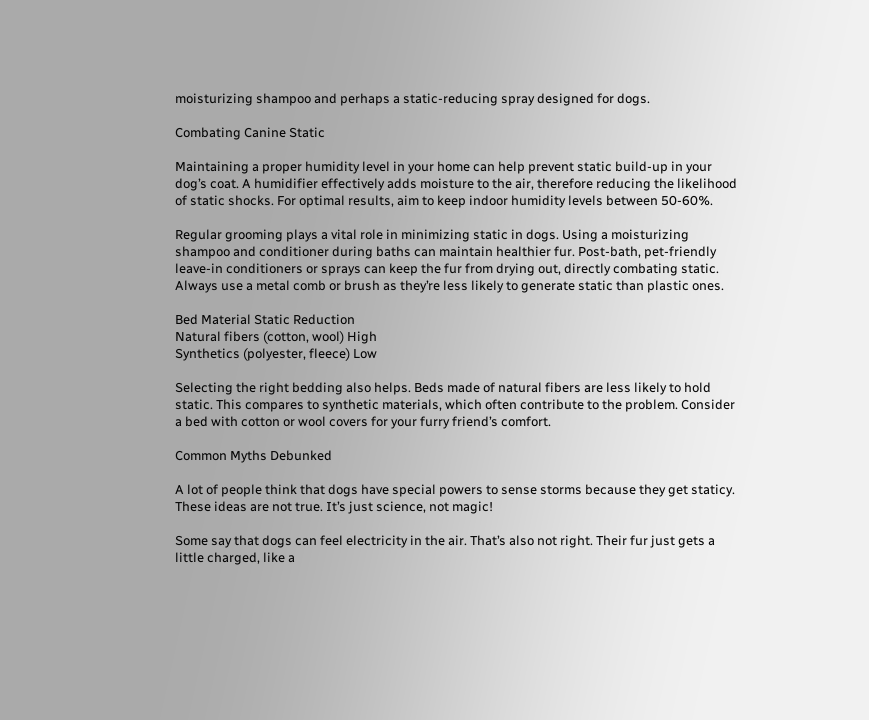moisturizing shampoo and perhaps a static-reducing spray designed for dogs.

Combating Canine Static

Maintaining a proper humidity level in your home can help prevent static build-up in your dog’s coat. A humidifier effectively adds moisture to the air, therefore reducing the likelihood of static shocks. For optimal results, aim to keep indoor humidity levels between 50-60%.

Regular grooming plays a vital role in minimizing static in dogs. Using a moisturizing shampoo and conditioner during baths can maintain healthier fur. Post-bath, pet-friendly leave-in conditioners or sprays can keep the fur from drying out, directly combating static. Always use a metal comb or brush as they’re less likely to generate static than plastic ones.

Bed Material Static Reduction
Natural fibers (cotton, wool) High
Synthetics (polyester, fleece) Low

Selecting the right bedding also helps. Beds made of natural fibers are less likely to hold static. This compares to synthetic materials, which often contribute to the problem. Consider a bed with cotton or wool covers for your furry friend’s comfort.

Common Myths Debunked

A lot of people think that dogs have special powers to sense storms because they get staticy. These ideas are not true. It’s just science, not magic!

Some say that dogs can feel electricity in the air. That’s also not right. Their fur just gets a little charged, like a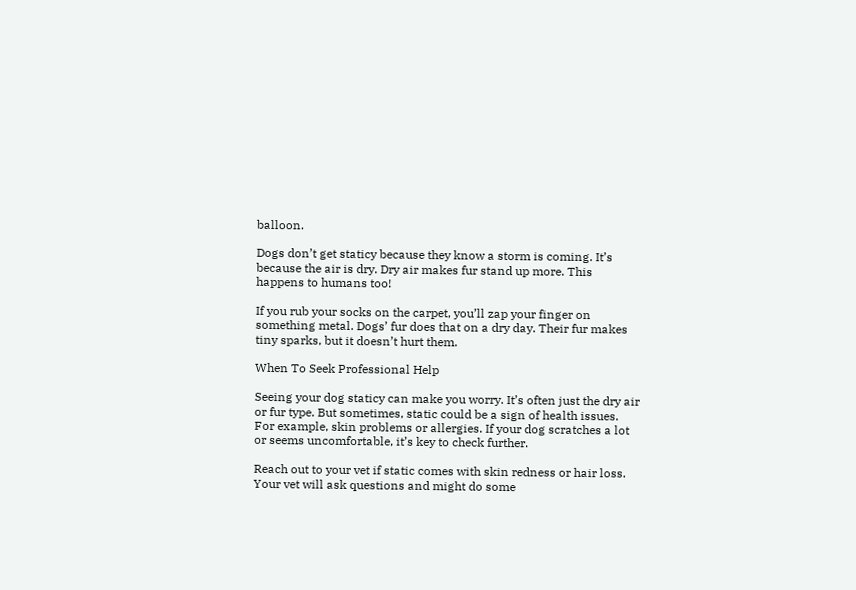balloon.

Dogs don’t get staticy because they know a storm is coming. It’s because the air is dry. Dry air makes fur stand up more. This happens to humans too!

If you rub your socks on the carpet, you’ll zap your finger on something metal. Dogs’ fur does that on a dry day. Their fur makes tiny sparks, but it doesn’t hurt them.

When To Seek Professional Help

Seeing your dog staticy can make you worry. It’s often just the dry air or fur type. But sometimes, static could be a sign of health issues. For example, skin problems or allergies. If your dog scratches a lot or seems uncomfortable, it’s key to check further.

Reach out to your vet if static comes with skin redness or hair loss. Your vet will ask questions and might do some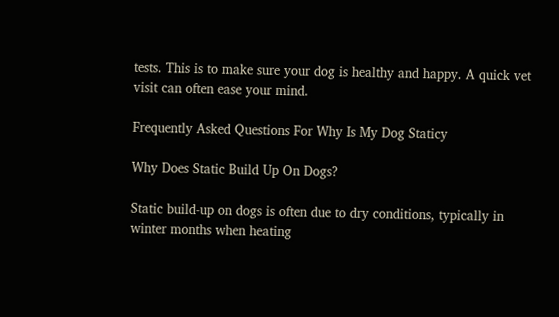tests. This is to make sure your dog is healthy and happy. A quick vet visit can often ease your mind.

Frequently Asked Questions For Why Is My Dog Staticy

Why Does Static Build Up On Dogs?

Static build-up on dogs is often due to dry conditions, typically in winter months when heating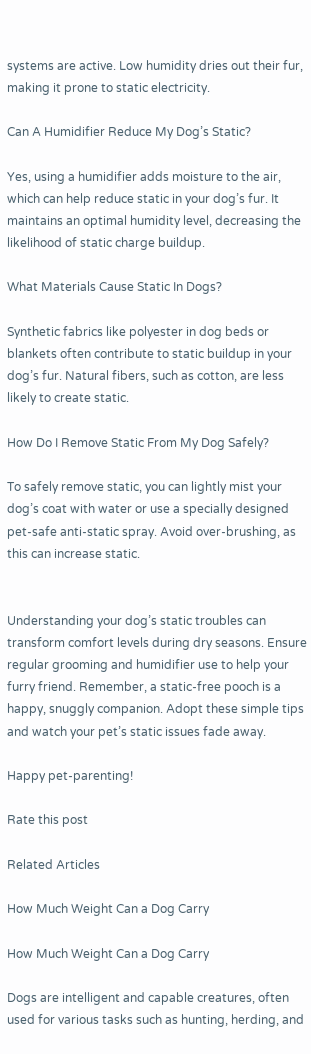systems are active. Low humidity dries out their fur, making it prone to static electricity.

Can A Humidifier Reduce My Dog’s Static?

Yes, using a humidifier adds moisture to the air, which can help reduce static in your dog’s fur. It maintains an optimal humidity level, decreasing the likelihood of static charge buildup.

What Materials Cause Static In Dogs?

Synthetic fabrics like polyester in dog beds or blankets often contribute to static buildup in your dog’s fur. Natural fibers, such as cotton, are less likely to create static.

How Do I Remove Static From My Dog Safely?

To safely remove static, you can lightly mist your dog’s coat with water or use a specially designed pet-safe anti-static spray. Avoid over-brushing, as this can increase static.


Understanding your dog’s static troubles can transform comfort levels during dry seasons. Ensure regular grooming and humidifier use to help your furry friend. Remember, a static-free pooch is a happy, snuggly companion. Adopt these simple tips and watch your pet’s static issues fade away.

Happy pet-parenting!

Rate this post

Related Articles

How Much Weight Can a Dog Carry

How Much Weight Can a Dog Carry

Dogs are intelligent and capable creatures, often used for various tasks such as hunting, herding, and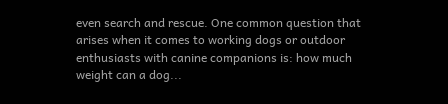even search and rescue. One common question that arises when it comes to working dogs or outdoor enthusiasts with canine companions is: how much weight can a dog...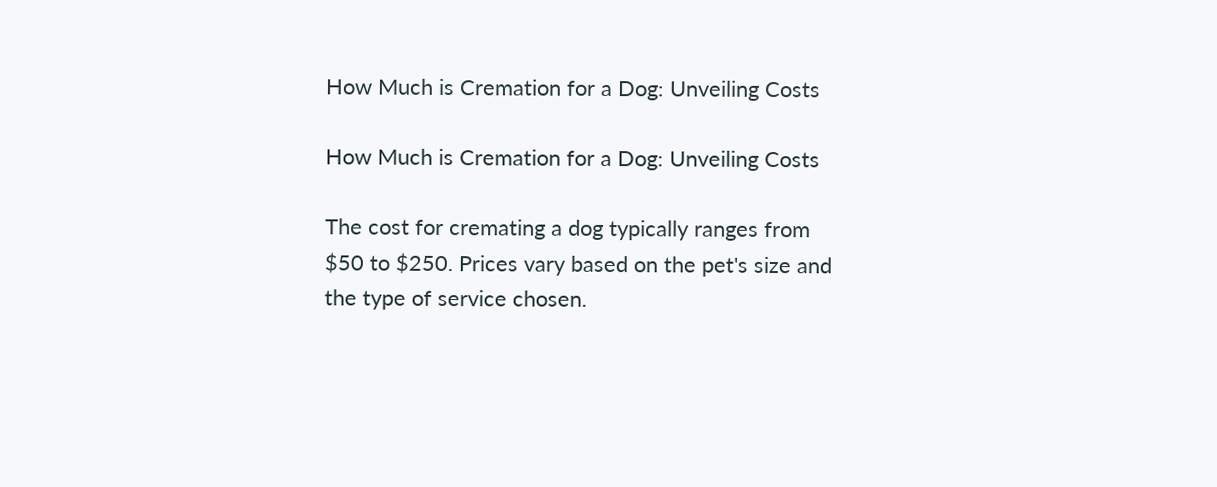How Much is Cremation for a Dog: Unveiling Costs

How Much is Cremation for a Dog: Unveiling Costs

The cost for cremating a dog typically ranges from $50 to $250. Prices vary based on the pet's size and the type of service chosen.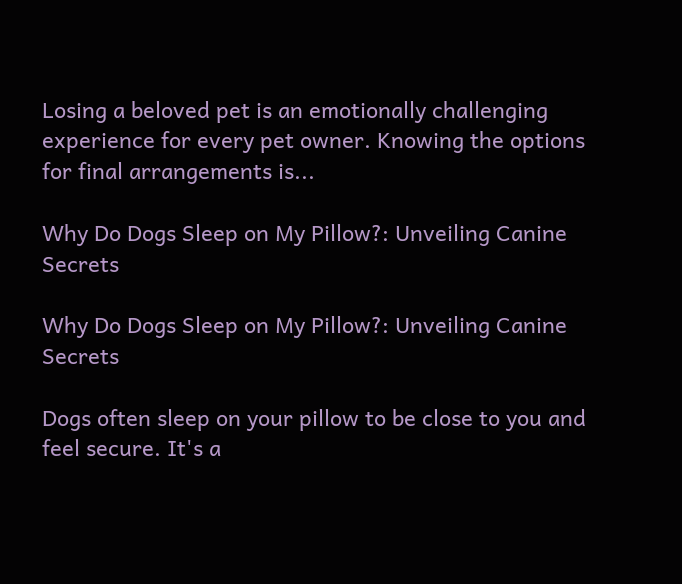Losing a beloved pet is an emotionally challenging experience for every pet owner. Knowing the options for final arrangements is...

Why Do Dogs Sleep on My Pillow?: Unveiling Canine Secrets

Why Do Dogs Sleep on My Pillow?: Unveiling Canine Secrets

Dogs often sleep on your pillow to be close to you and feel secure. It's a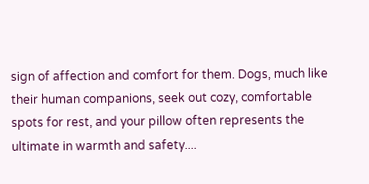sign of affection and comfort for them. Dogs, much like their human companions, seek out cozy, comfortable spots for rest, and your pillow often represents the ultimate in warmth and safety....